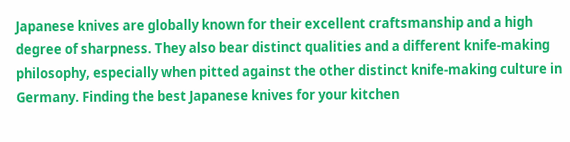Japanese knives are globally known for their excellent craftsmanship and a high degree of sharpness. They also bear distinct qualities and a different knife-making philosophy, especially when pitted against the other distinct knife-making culture in Germany. Finding the best Japanese knives for your kitchen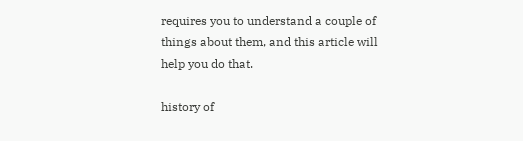requires you to understand a couple of things about them, and this article will help you do that.

history of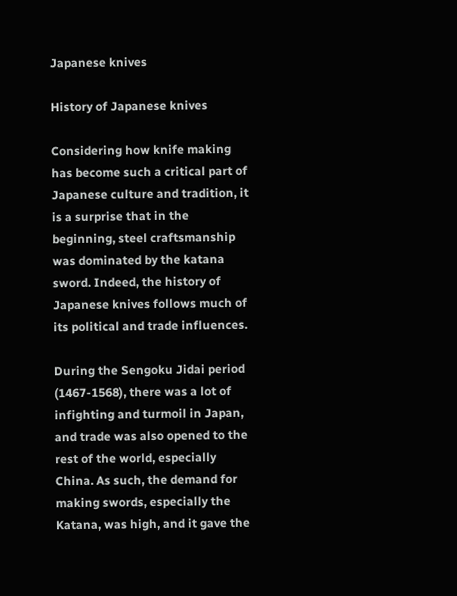Japanese knives

History of Japanese knives

Considering how knife making has become such a critical part of Japanese culture and tradition, it is a surprise that in the beginning, steel craftsmanship was dominated by the katana sword. Indeed, the history of Japanese knives follows much of its political and trade influences.

During the Sengoku Jidai period (1467-1568), there was a lot of infighting and turmoil in Japan, and trade was also opened to the rest of the world, especially China. As such, the demand for making swords, especially the Katana, was high, and it gave the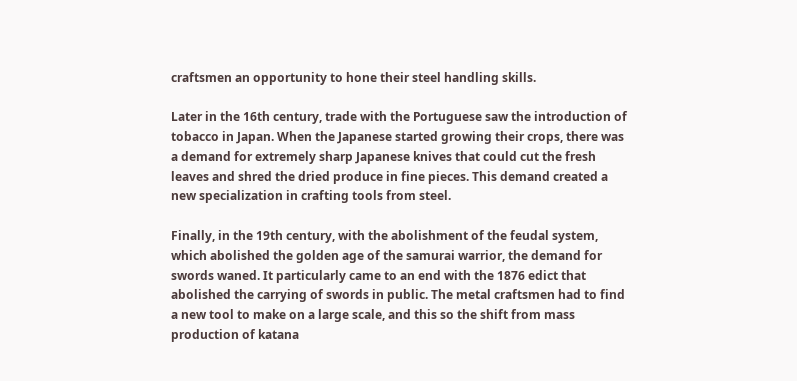craftsmen an opportunity to hone their steel handling skills.

Later in the 16th century, trade with the Portuguese saw the introduction of tobacco in Japan. When the Japanese started growing their crops, there was a demand for extremely sharp Japanese knives that could cut the fresh leaves and shred the dried produce in fine pieces. This demand created a new specialization in crafting tools from steel.

Finally, in the 19th century, with the abolishment of the feudal system, which abolished the golden age of the samurai warrior, the demand for swords waned. It particularly came to an end with the 1876 edict that abolished the carrying of swords in public. The metal craftsmen had to find a new tool to make on a large scale, and this so the shift from mass production of katana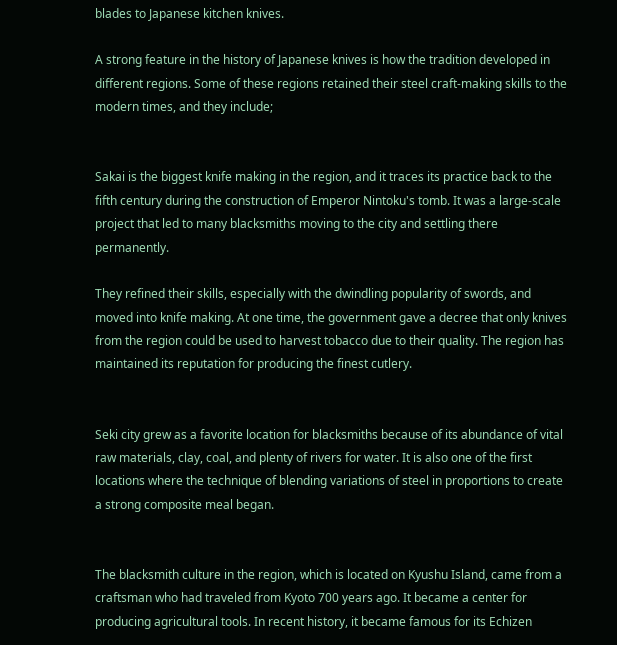blades to Japanese kitchen knives.

A strong feature in the history of Japanese knives is how the tradition developed in different regions. Some of these regions retained their steel craft-making skills to the modern times, and they include;


Sakai is the biggest knife making in the region, and it traces its practice back to the fifth century during the construction of Emperor Nintoku's tomb. It was a large-scale project that led to many blacksmiths moving to the city and settling there permanently.

They refined their skills, especially with the dwindling popularity of swords, and moved into knife making. At one time, the government gave a decree that only knives from the region could be used to harvest tobacco due to their quality. The region has maintained its reputation for producing the finest cutlery.


Seki city grew as a favorite location for blacksmiths because of its abundance of vital raw materials, clay, coal, and plenty of rivers for water. It is also one of the first locations where the technique of blending variations of steel in proportions to create a strong composite meal began.


The blacksmith culture in the region, which is located on Kyushu Island, came from a craftsman who had traveled from Kyoto 700 years ago. It became a center for producing agricultural tools. In recent history, it became famous for its Echizen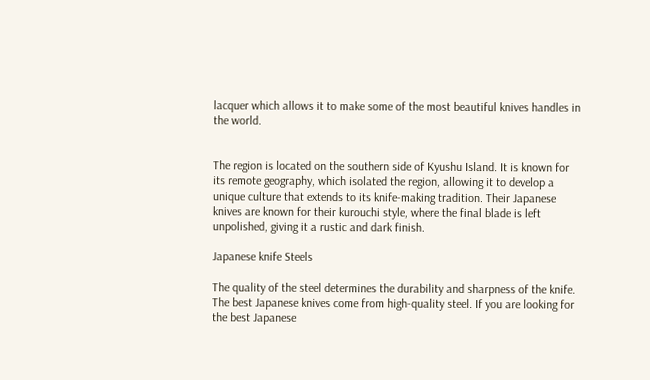lacquer which allows it to make some of the most beautiful knives handles in the world.


The region is located on the southern side of Kyushu Island. It is known for its remote geography, which isolated the region, allowing it to develop a unique culture that extends to its knife-making tradition. Their Japanese knives are known for their kurouchi style, where the final blade is left unpolished, giving it a rustic and dark finish.

Japanese knife Steels

The quality of the steel determines the durability and sharpness of the knife. The best Japanese knives come from high-quality steel. If you are looking for the best Japanese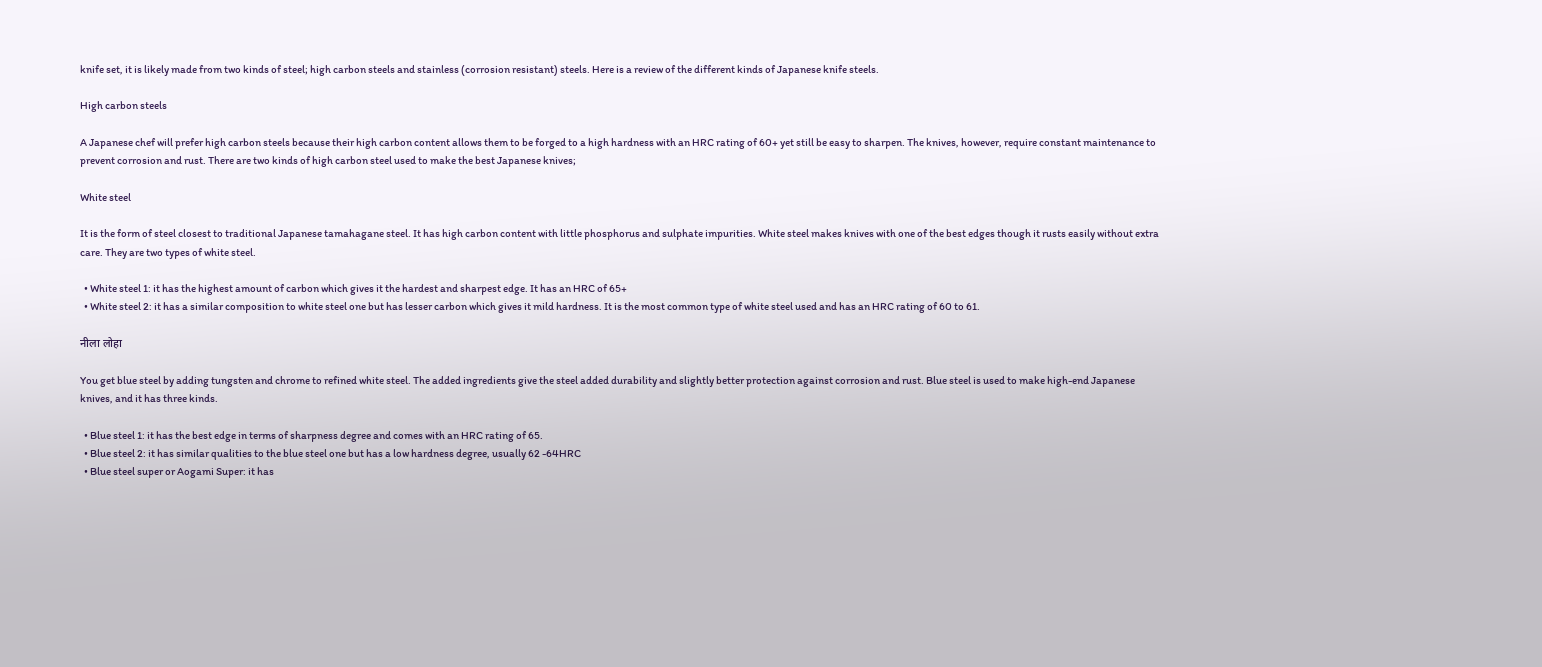knife set, it is likely made from two kinds of steel; high carbon steels and stainless (corrosion resistant) steels. Here is a review of the different kinds of Japanese knife steels.

High carbon steels

A Japanese chef will prefer high carbon steels because their high carbon content allows them to be forged to a high hardness with an HRC rating of 60+ yet still be easy to sharpen. The knives, however, require constant maintenance to prevent corrosion and rust. There are two kinds of high carbon steel used to make the best Japanese knives;

White steel

It is the form of steel closest to traditional Japanese tamahagane steel. It has high carbon content with little phosphorus and sulphate impurities. White steel makes knives with one of the best edges though it rusts easily without extra care. They are two types of white steel.

  • White steel 1: it has the highest amount of carbon which gives it the hardest and sharpest edge. It has an HRC of 65+
  • White steel 2: it has a similar composition to white steel one but has lesser carbon which gives it mild hardness. It is the most common type of white steel used and has an HRC rating of 60 to 61.

नीला लोहा

You get blue steel by adding tungsten and chrome to refined white steel. The added ingredients give the steel added durability and slightly better protection against corrosion and rust. Blue steel is used to make high-end Japanese knives, and it has three kinds.

  • Blue steel 1: it has the best edge in terms of sharpness degree and comes with an HRC rating of 65.
  • Blue steel 2: it has similar qualities to the blue steel one but has a low hardness degree, usually 62 -64HRC
  • Blue steel super or Aogami Super: it has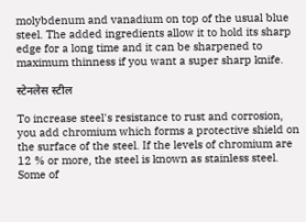molybdenum and vanadium on top of the usual blue steel. The added ingredients allow it to hold its sharp edge for a long time and it can be sharpened to maximum thinness if you want a super sharp knife.

स्टेनलेस स्टील

To increase steel's resistance to rust and corrosion, you add chromium which forms a protective shield on the surface of the steel. If the levels of chromium are 12 % or more, the steel is known as stainless steel. Some of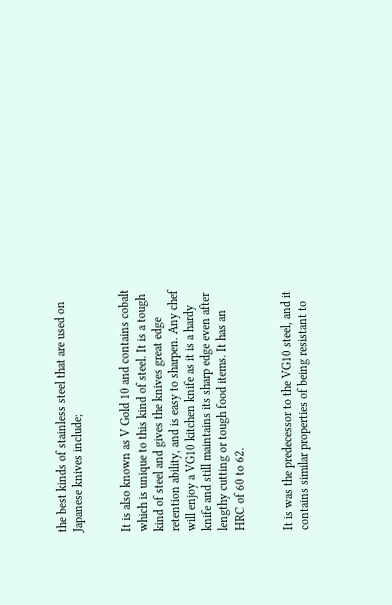the best kinds of stainless steel that are used on Japanese knives include;


It is also known as V Gold 10 and contains cobalt which is unique to this kind of steel. It is a tough kind of steel and gives the knives great edge retention ability, and is easy to sharpen. Any chef will enjoy a VG10 kitchen knife as it is a hardy knife and still maintains its sharp edge even after lengthy cutting or tough food items. It has an HRC of 60 to 62.


It is was the predecessor to the VG10 steel, and it contains similar properties of being resistant to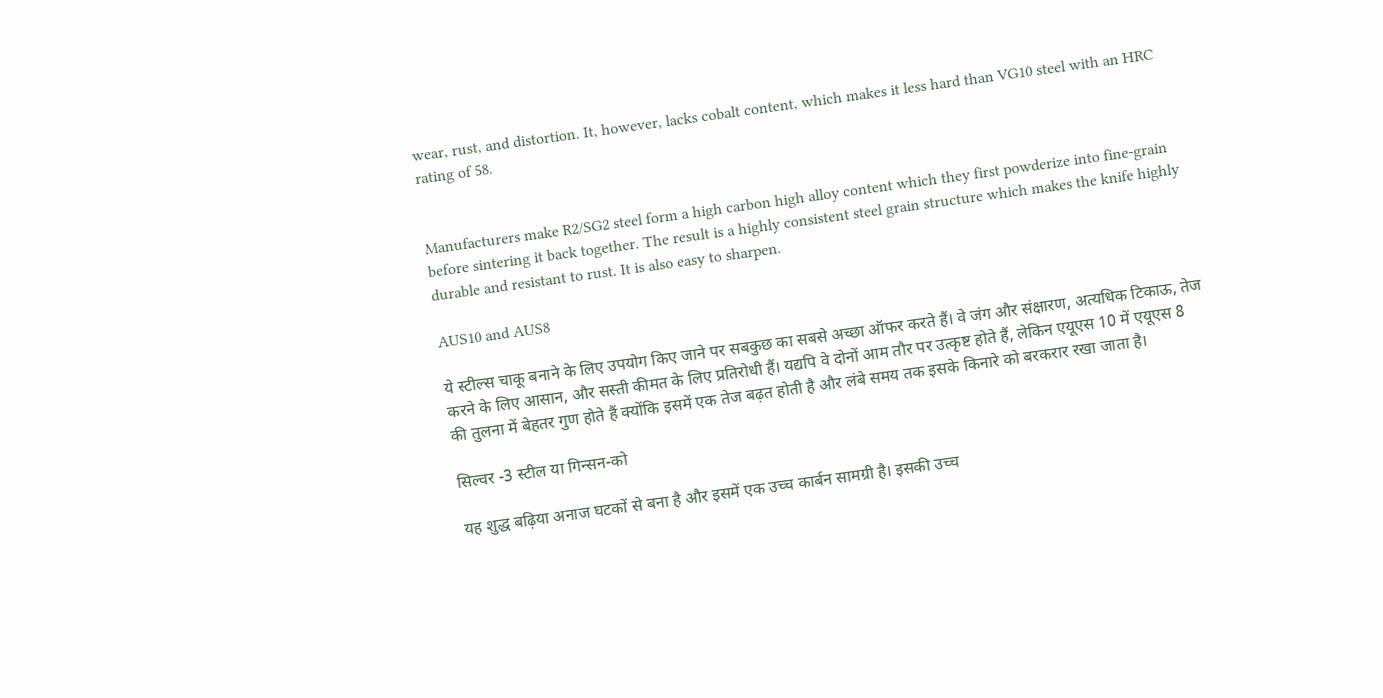wear, rust, and distortion. It, however, lacks cobalt content, which makes it less hard than VG10 steel with an HRC rating of 58.


Manufacturers make R2/SG2 steel form a high carbon high alloy content which they first powderize into fine-grain before sintering it back together. The result is a highly consistent steel grain structure which makes the knife highly durable and resistant to rust. It is also easy to sharpen.

AUS10 and AUS8

ये स्टील्स चाकू बनाने के लिए उपयोग किए जाने पर सबकुछ का सबसे अच्छा ऑफर करते हैं। वे जंग और संक्षारण, अत्यधिक टिकाऊ, तेज करने के लिए आसान, और सस्ती कीमत के लिए प्रतिरोधी हैं। यद्यपि वे दोनों आम तौर पर उत्कृष्ट होते हैं, लेकिन एयूएस 10 में एयूएस 8 की तुलना में बेहतर गुण होते हैं क्योंकि इसमें एक तेज बढ़त होती है और लंबे समय तक इसके किनारे को बरकरार रखा जाता है।

सिल्वर -3 स्टील या गिन्सन-को

यह शुद्ध बढ़िया अनाज घटकों से बना है और इसमें एक उच्च कार्बन सामग्री है। इसकी उच्च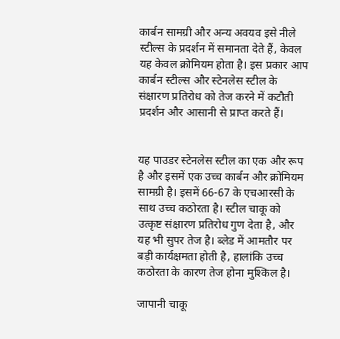कार्बन सामग्री और अन्य अवयव इसे नीले स्टील्स के प्रदर्शन में समानता देते हैं, केवल यह केवल क्रोमियम होता है। इस प्रकार आप कार्बन स्टील्स और स्टेनलेस स्टील के संक्षारण प्रतिरोध को तेज करने में कटौती प्रदर्शन और आसानी से प्राप्त करते हैं।


यह पाउडर स्टेनलेस स्टील का एक और रूप है और इसमें एक उच्च कार्बन और क्रोमियम सामग्री है। इसमें 66-67 के एचआरसी के साथ उच्च कठोरता है। स्टील चाकू को उत्कृष्ट संक्षारण प्रतिरोध गुण देता है, और यह भी सुपर तेज है। ब्लेड में आमतौर पर बड़ी कार्यक्षमता होती है, हालांकि उच्च कठोरता के कारण तेज होना मुश्किल है।

जापानी चाकू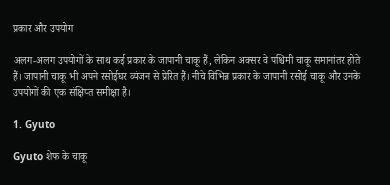प्रकार और उपयोग

अलग-अलग उपयोगों के साथ कई प्रकार के जापानी चाकू हैं, लेकिन अक्सर वे पश्चिमी चाकू समानांतर होते हैं। जापानी चाकू भी अपने रसोईघर व्यंजन से प्रेरित हैं। नीचे विभिन्न प्रकार के जापानी रसोई चाकू और उनके उपयोगों की एक संक्षिप्त समीक्षा है।

1. Gyuto

Gyuto शेफ के चाकू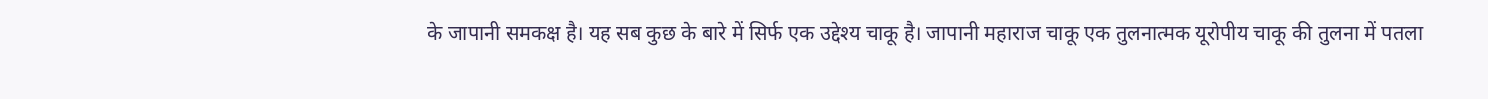के जापानी समकक्ष है। यह सब कुछ के बारे में सिर्फ एक उद्देश्य चाकू है। जापानी महाराज चाकू एक तुलनात्मक यूरोपीय चाकू की तुलना में पतला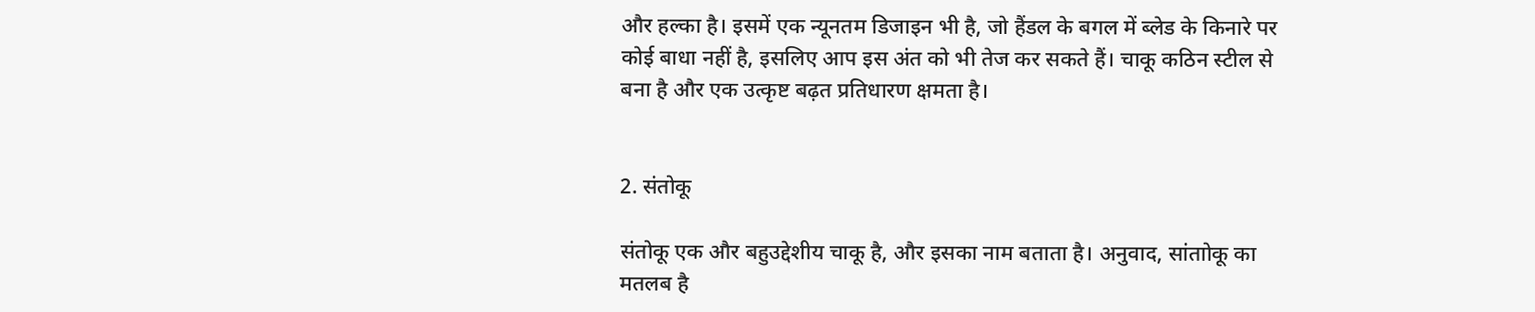और हल्का है। इसमें एक न्यूनतम डिजाइन भी है, जो हैंडल के बगल में ब्लेड के किनारे पर कोई बाधा नहीं है, इसलिए आप इस अंत को भी तेज कर सकते हैं। चाकू कठिन स्टील से बना है और एक उत्कृष्ट बढ़त प्रतिधारण क्षमता है।


2. संतोकू

संतोकू एक और बहुउद्देशीय चाकू है, और इसका नाम बताता है। अनुवाद, सांताोकू का मतलब है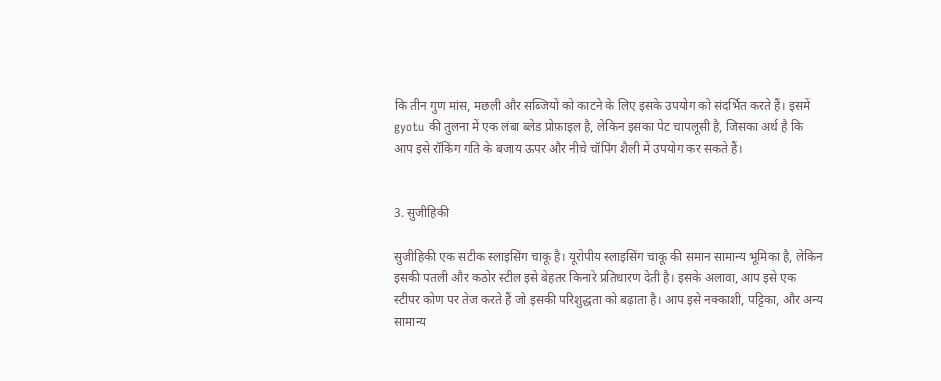कि तीन गुण मांस, मछली और सब्जियों को काटने के लिए इसके उपयोग को संदर्भित करते हैं। इसमें gyotu की तुलना में एक लंबा ब्लेड प्रोफ़ाइल है, लेकिन इसका पेट चापलूसी है, जिसका अर्थ है कि आप इसे रॉकिंग गति के बजाय ऊपर और नीचे चॉपिंग शैली में उपयोग कर सकते हैं।


3. सुजीहिकी

सुजीहिकी एक सटीक स्लाइसिंग चाकू है। यूरोपीय स्लाइसिंग चाकू की समान सामान्य भूमिका है, लेकिन इसकी पतली और कठोर स्टील इसे बेहतर किनारे प्रतिधारण देती है। इसके अलावा, आप इसे एक स्टीपर कोण पर तेज करते हैं जो इसकी परिशुद्धता को बढ़ाता है। आप इसे नक्काशी, पट्टिका, और अन्य सामान्य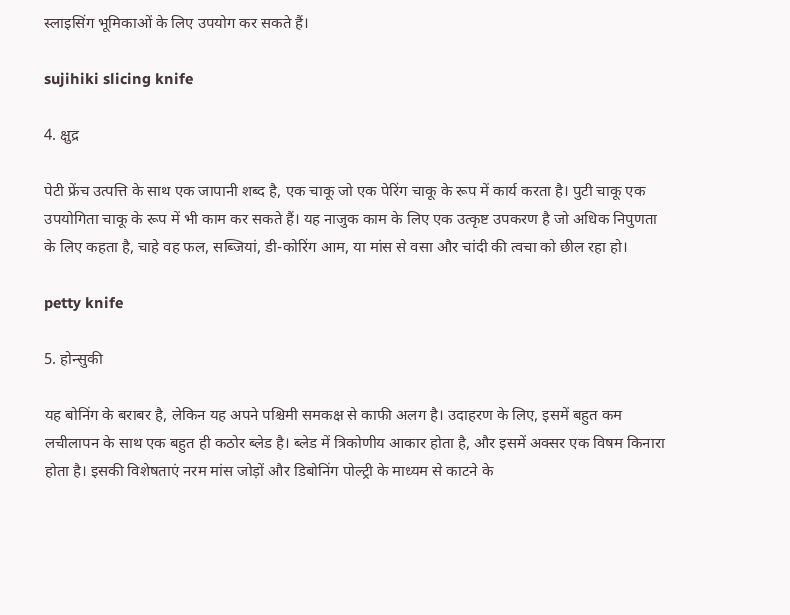स्लाइसिंग भूमिकाओं के लिए उपयोग कर सकते हैं।

sujihiki slicing knife

4. क्षुद्र

पेटी फ्रेंच उत्पत्ति के साथ एक जापानी शब्द है, एक चाकू जो एक पेरिंग चाकू के रूप में कार्य करता है। पुटी चाकू एक उपयोगिता चाकू के रूप में भी काम कर सकते हैं। यह नाजुक काम के लिए एक उत्कृष्ट उपकरण है जो अधिक निपुणता के लिए कहता है, चाहे वह फल, सब्जियां, डी-कोरिंग आम, या मांस से वसा और चांदी की त्वचा को छील रहा हो।

petty knife

5. होन्सुकी

यह बोनिंग के बराबर है, लेकिन यह अपने पश्चिमी समकक्ष से काफी अलग है। उदाहरण के लिए, इसमें बहुत कम लचीलापन के साथ एक बहुत ही कठोर ब्लेड है। ब्लेड में त्रिकोणीय आकार होता है, और इसमें अक्सर एक विषम किनारा होता है। इसकी विशेषताएं नरम मांस जोड़ों और डिबोनिंग पोल्ट्री के माध्यम से काटने के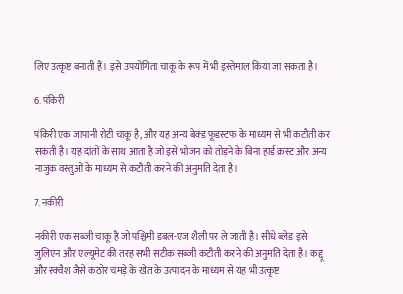लिए उत्कृष्ट बनाती हैं। इसे उपयोगिता चाकू के रूप में भी इस्तेमाल किया जा सकता है।

6. पंकिरी

पंकिरी एक जापानी रोटी चाकू है, और यह अन्य बेक्ड फूडस्टफ के माध्यम से भी कटौती कर सकती है। यह दांतों के साथ आता है जो इसे भोजन को तोड़ने के बिना हार्ड क्रस्ट और अन्य नाजुक वस्तुओं के माध्यम से कटौती करने की अनुमति देता है।

7. नकीरी

नकीरी एक सब्जी चाकू है जो पश्चिमी डबल-एज शैली पर ले जाती है। सीधे ब्लेड इसे जुलिएन और एल्यूमेट की तरह सभी सटीक सब्जी कटौती करने की अनुमति देता है। कद्दू और स्क्वैश जैसे कठोर चमड़े के खेत के उत्पादन के माध्यम से यह भी उत्कृष्ट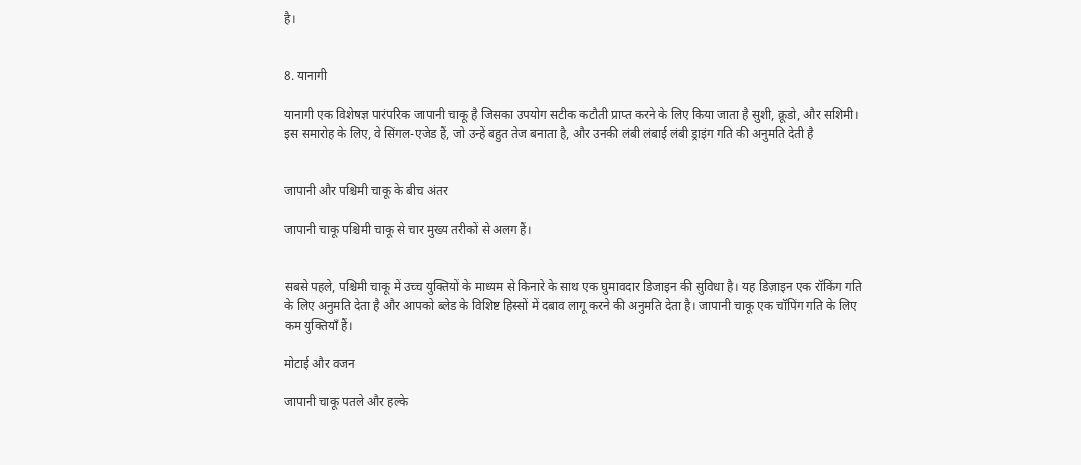है।


8. यानागी

यानागी एक विशेषज्ञ पारंपरिक जापानी चाकू है जिसका उपयोग सटीक कटौती प्राप्त करने के लिए किया जाता है सुशी, क्रूडो, और सशिमी। इस समारोह के लिए, वे सिंगल-एजेड हैं, जो उन्हें बहुत तेज बनाता है, और उनकी लंबी लंबाई लंबी ड्राइंग गति की अनुमति देती है


जापानी और पश्चिमी चाकू के बीच अंतर

जापानी चाकू पश्चिमी चाकू से चार मुख्य तरीकों से अलग हैं।


सबसे पहले, पश्चिमी चाकू में उच्च युक्तियों के माध्यम से किनारे के साथ एक घुमावदार डिजाइन की सुविधा है। यह डिज़ाइन एक रॉकिंग गति के लिए अनुमति देता है और आपको ब्लेड के विशिष्ट हिस्सों में दबाव लागू करने की अनुमति देता है। जापानी चाकू एक चॉपिंग गति के लिए कम युक्तियाँ हैं।

मोटाई और वजन

जापानी चाकू पतले और हल्के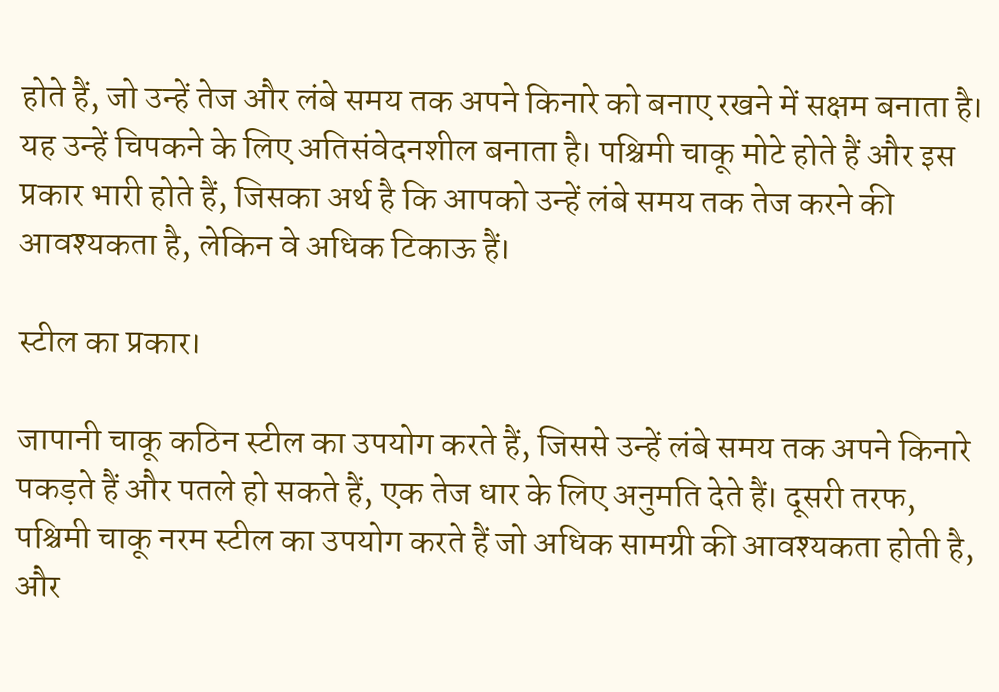होते हैं, जो उन्हें तेज और लंबे समय तक अपने किनारे को बनाए रखने में सक्षम बनाता है। यह उन्हें चिपकने के लिए अतिसंवेदनशील बनाता है। पश्चिमी चाकू मोटे होते हैं और इस प्रकार भारी होते हैं, जिसका अर्थ है कि आपको उन्हें लंबे समय तक तेज करने की आवश्यकता है, लेकिन वे अधिक टिकाऊ हैं।

स्टील का प्रकार।

जापानी चाकू कठिन स्टील का उपयोग करते हैं, जिससे उन्हें लंबे समय तक अपने किनारे पकड़ते हैं और पतले हो सकते हैं, एक तेज धार के लिए अनुमति देते हैं। दूसरी तरफ, पश्चिमी चाकू नरम स्टील का उपयोग करते हैं जो अधिक सामग्री की आवश्यकता होती है, और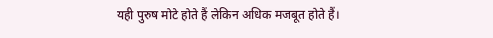यही पुरुष मोटे होते हैं लेकिन अधिक मजबूत होते हैं।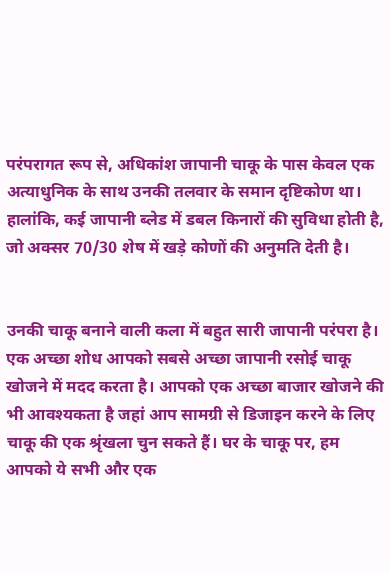परंपरागत रूप से, अधिकांश जापानी चाकू के पास केवल एक अत्याधुनिक के साथ उनकी तलवार के समान दृष्टिकोण था। हालांकि, कई जापानी ब्लेड में डबल किनारों की सुविधा होती है, जो अक्सर 70/30 शेष में खड़े कोणों की अनुमति देती है।


उनकी चाकू बनाने वाली कला में बहुत सारी जापानी परंपरा है। एक अच्छा शोध आपको सबसे अच्छा जापानी रसोई चाकू खोजने में मदद करता है। आपको एक अच्छा बाजार खोजने की भी आवश्यकता है जहां आप सामग्री से डिजाइन करने के लिए चाकू की एक श्रृंखला चुन सकते हैं। घर के चाकू पर, हम आपको ये सभी और एक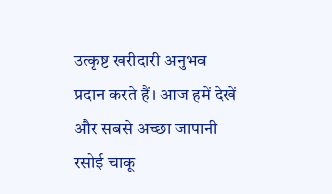उत्कृष्ट खरीदारी अनुभव प्रदान करते हैं। आज हमें देखें और सबसे अच्छा जापानी रसोई चाकू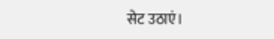सेट उठाएं।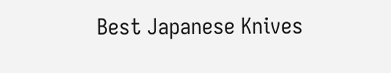Best Japanese Knives